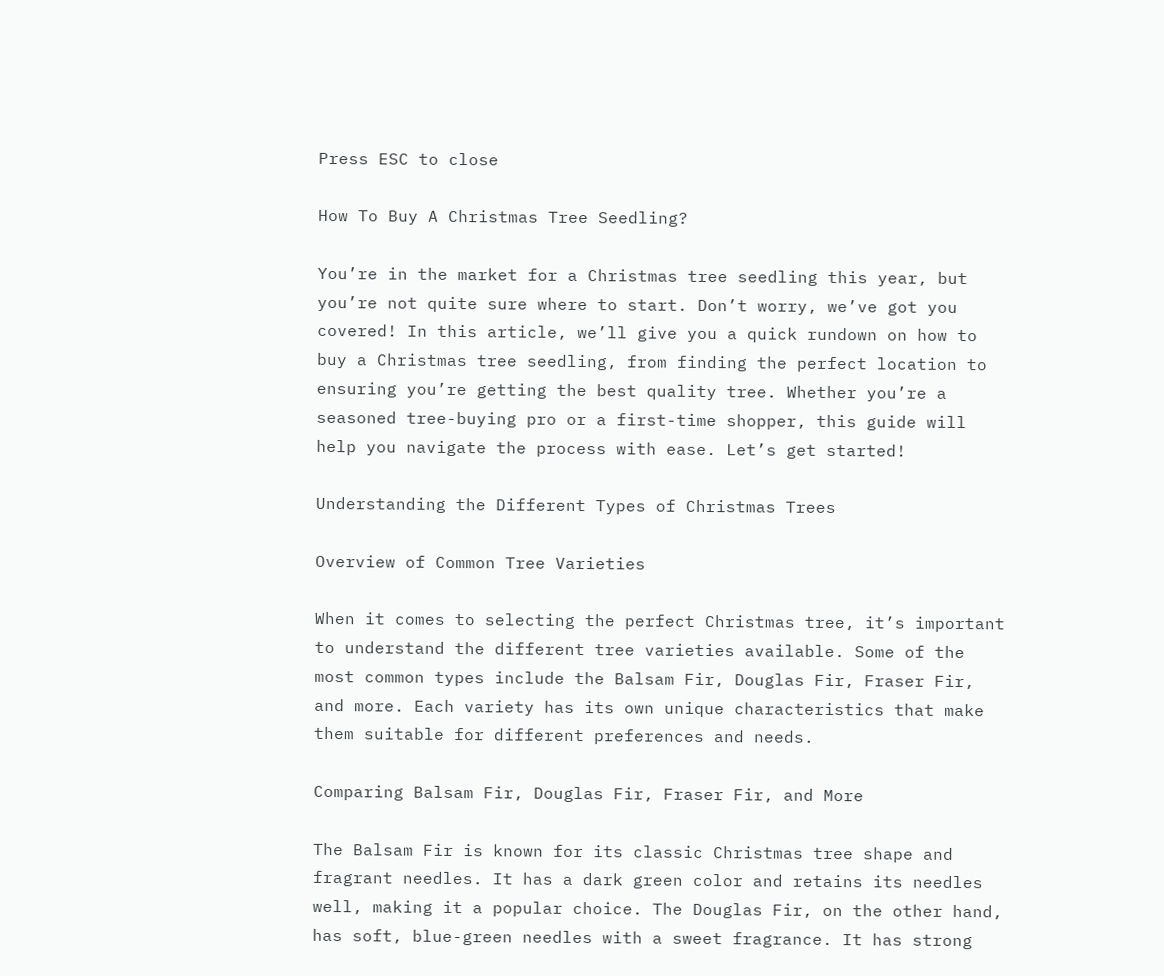Press ESC to close

How To Buy A Christmas Tree Seedling?

You’re in the market for a Christmas tree seedling this year, but you’re not quite sure where to start. Don’t worry, we’ve got you covered! In this article, we’ll give you a quick rundown on how to buy a Christmas tree seedling, from finding the perfect location to ensuring you’re getting the best quality tree. Whether you’re a seasoned tree-buying pro or a first-time shopper, this guide will help you navigate the process with ease. Let’s get started!

Understanding the Different Types of Christmas Trees

Overview of Common Tree Varieties

When it comes to selecting the perfect Christmas tree, it’s important to understand the different tree varieties available. Some of the most common types include the Balsam Fir, Douglas Fir, Fraser Fir, and more. Each variety has its own unique characteristics that make them suitable for different preferences and needs.

Comparing Balsam Fir, Douglas Fir, Fraser Fir, and More

The Balsam Fir is known for its classic Christmas tree shape and fragrant needles. It has a dark green color and retains its needles well, making it a popular choice. The Douglas Fir, on the other hand, has soft, blue-green needles with a sweet fragrance. It has strong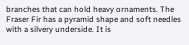branches that can hold heavy ornaments. The Fraser Fir has a pyramid shape and soft needles with a silvery underside. It is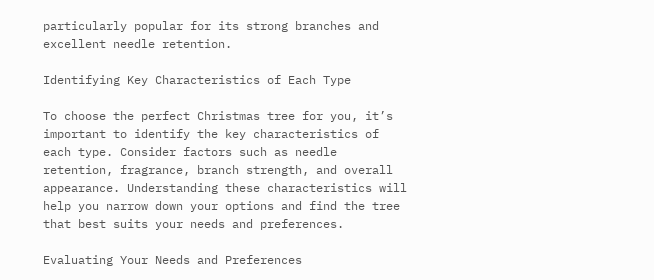particularly popular for its strong branches and excellent needle retention.

Identifying Key Characteristics of Each Type

To choose the perfect Christmas tree for you, it’s important to identify the key characteristics of each type. Consider factors such as needle retention, fragrance, branch strength, and overall appearance. Understanding these characteristics will help you narrow down your options and find the tree that best suits your needs and preferences.

Evaluating Your Needs and Preferences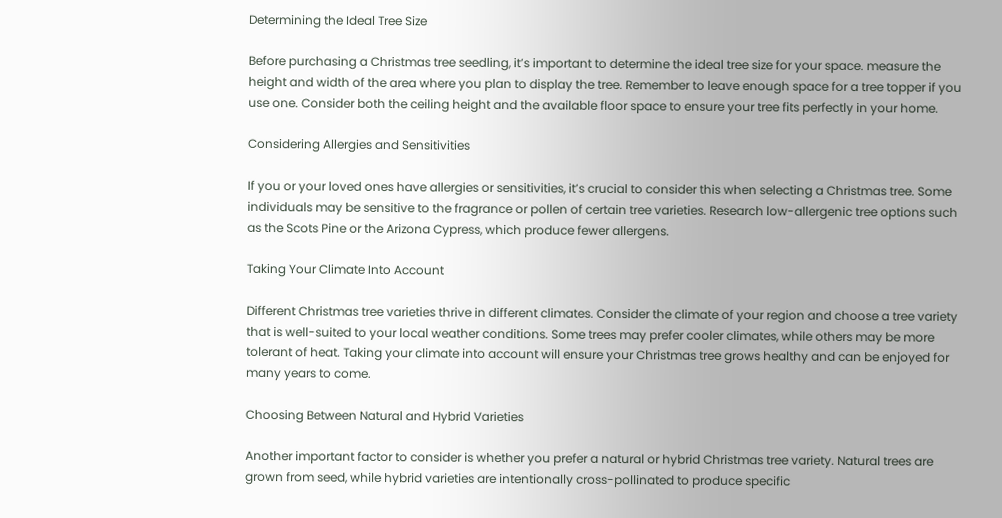Determining the Ideal Tree Size

Before purchasing a Christmas tree seedling, it’s important to determine the ideal tree size for your space. measure the height and width of the area where you plan to display the tree. Remember to leave enough space for a tree topper if you use one. Consider both the ceiling height and the available floor space to ensure your tree fits perfectly in your home.

Considering Allergies and Sensitivities

If you or your loved ones have allergies or sensitivities, it’s crucial to consider this when selecting a Christmas tree. Some individuals may be sensitive to the fragrance or pollen of certain tree varieties. Research low-allergenic tree options such as the Scots Pine or the Arizona Cypress, which produce fewer allergens.

Taking Your Climate Into Account

Different Christmas tree varieties thrive in different climates. Consider the climate of your region and choose a tree variety that is well-suited to your local weather conditions. Some trees may prefer cooler climates, while others may be more tolerant of heat. Taking your climate into account will ensure your Christmas tree grows healthy and can be enjoyed for many years to come.

Choosing Between Natural and Hybrid Varieties

Another important factor to consider is whether you prefer a natural or hybrid Christmas tree variety. Natural trees are grown from seed, while hybrid varieties are intentionally cross-pollinated to produce specific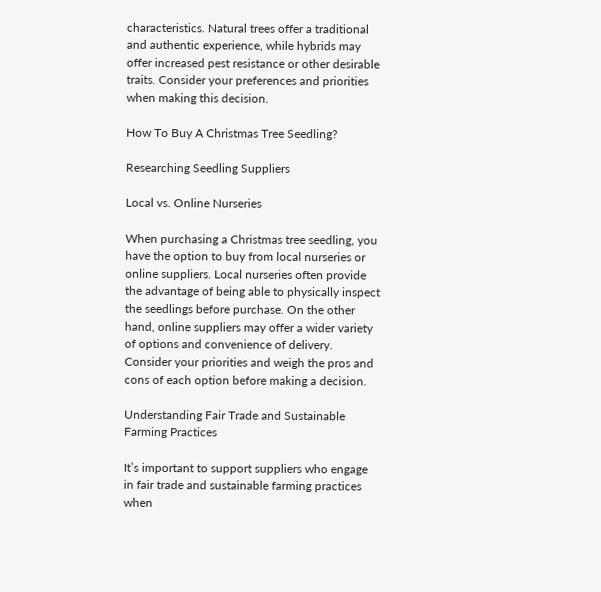characteristics. Natural trees offer a traditional and authentic experience, while hybrids may offer increased pest resistance or other desirable traits. Consider your preferences and priorities when making this decision.

How To Buy A Christmas Tree Seedling?

Researching Seedling Suppliers

Local vs. Online Nurseries

When purchasing a Christmas tree seedling, you have the option to buy from local nurseries or online suppliers. Local nurseries often provide the advantage of being able to physically inspect the seedlings before purchase. On the other hand, online suppliers may offer a wider variety of options and convenience of delivery. Consider your priorities and weigh the pros and cons of each option before making a decision.

Understanding Fair Trade and Sustainable Farming Practices

It’s important to support suppliers who engage in fair trade and sustainable farming practices when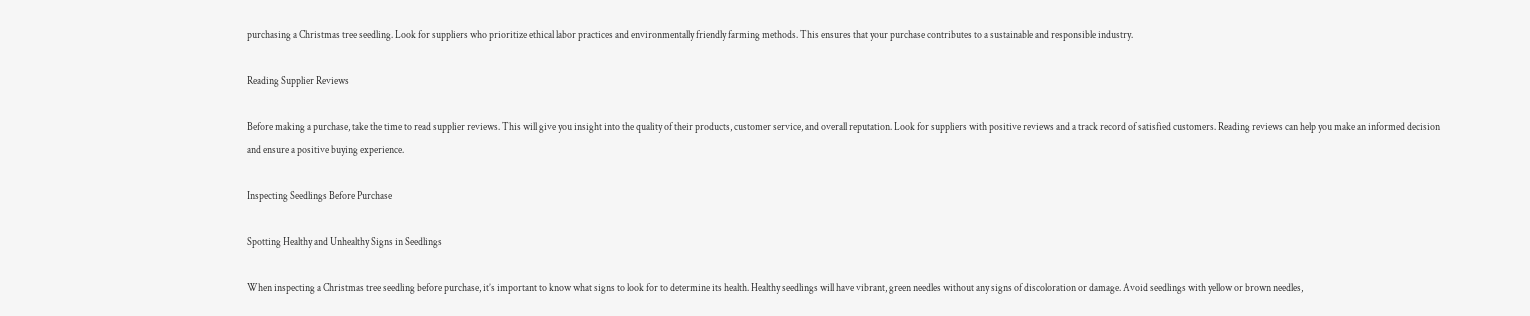purchasing a Christmas tree seedling. Look for suppliers who prioritize ethical labor practices and environmentally friendly farming methods. This ensures that your purchase contributes to a sustainable and responsible industry.

Reading Supplier Reviews

Before making a purchase, take the time to read supplier reviews. This will give you insight into the quality of their products, customer service, and overall reputation. Look for suppliers with positive reviews and a track record of satisfied customers. Reading reviews can help you make an informed decision and ensure a positive buying experience.

Inspecting Seedlings Before Purchase

Spotting Healthy and Unhealthy Signs in Seedlings

When inspecting a Christmas tree seedling before purchase, it’s important to know what signs to look for to determine its health. Healthy seedlings will have vibrant, green needles without any signs of discoloration or damage. Avoid seedlings with yellow or brown needles,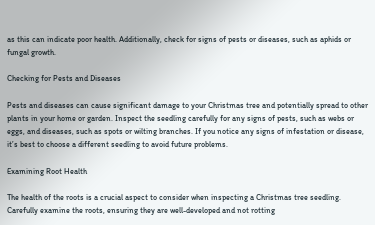as this can indicate poor health. Additionally, check for signs of pests or diseases, such as aphids or fungal growth.

Checking for Pests and Diseases

Pests and diseases can cause significant damage to your Christmas tree and potentially spread to other plants in your home or garden. Inspect the seedling carefully for any signs of pests, such as webs or eggs, and diseases, such as spots or wilting branches. If you notice any signs of infestation or disease, it’s best to choose a different seedling to avoid future problems.

Examining Root Health

The health of the roots is a crucial aspect to consider when inspecting a Christmas tree seedling. Carefully examine the roots, ensuring they are well-developed and not rotting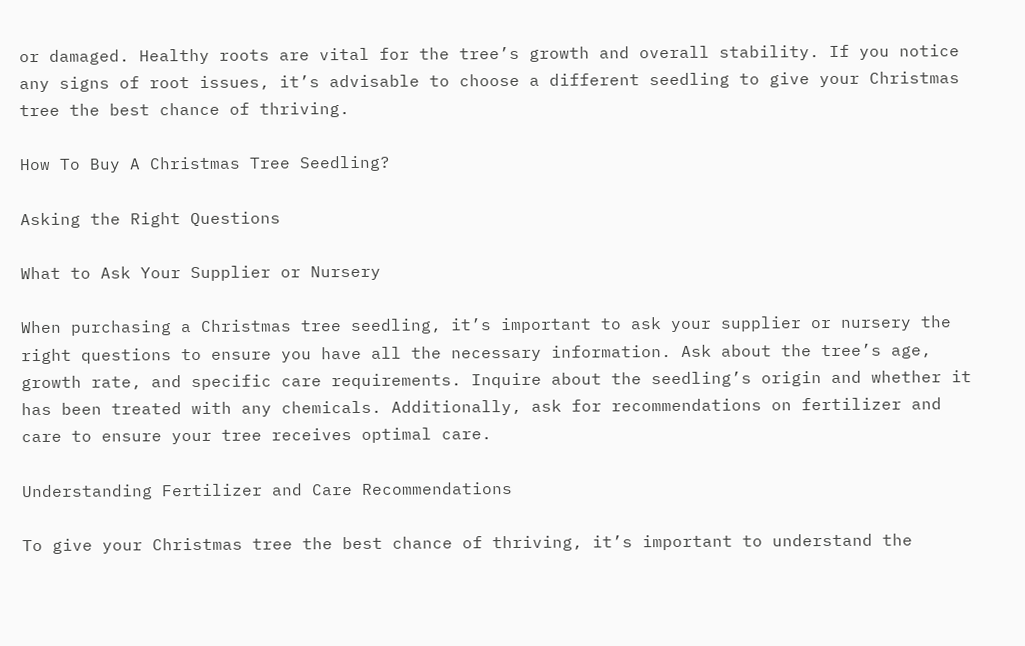or damaged. Healthy roots are vital for the tree’s growth and overall stability. If you notice any signs of root issues, it’s advisable to choose a different seedling to give your Christmas tree the best chance of thriving.

How To Buy A Christmas Tree Seedling?

Asking the Right Questions

What to Ask Your Supplier or Nursery

When purchasing a Christmas tree seedling, it’s important to ask your supplier or nursery the right questions to ensure you have all the necessary information. Ask about the tree’s age, growth rate, and specific care requirements. Inquire about the seedling’s origin and whether it has been treated with any chemicals. Additionally, ask for recommendations on fertilizer and care to ensure your tree receives optimal care.

Understanding Fertilizer and Care Recommendations

To give your Christmas tree the best chance of thriving, it’s important to understand the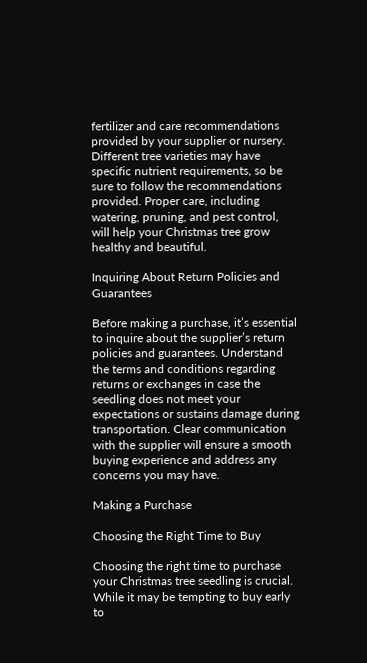fertilizer and care recommendations provided by your supplier or nursery. Different tree varieties may have specific nutrient requirements, so be sure to follow the recommendations provided. Proper care, including watering, pruning, and pest control, will help your Christmas tree grow healthy and beautiful.

Inquiring About Return Policies and Guarantees

Before making a purchase, it’s essential to inquire about the supplier’s return policies and guarantees. Understand the terms and conditions regarding returns or exchanges in case the seedling does not meet your expectations or sustains damage during transportation. Clear communication with the supplier will ensure a smooth buying experience and address any concerns you may have.

Making a Purchase

Choosing the Right Time to Buy

Choosing the right time to purchase your Christmas tree seedling is crucial. While it may be tempting to buy early to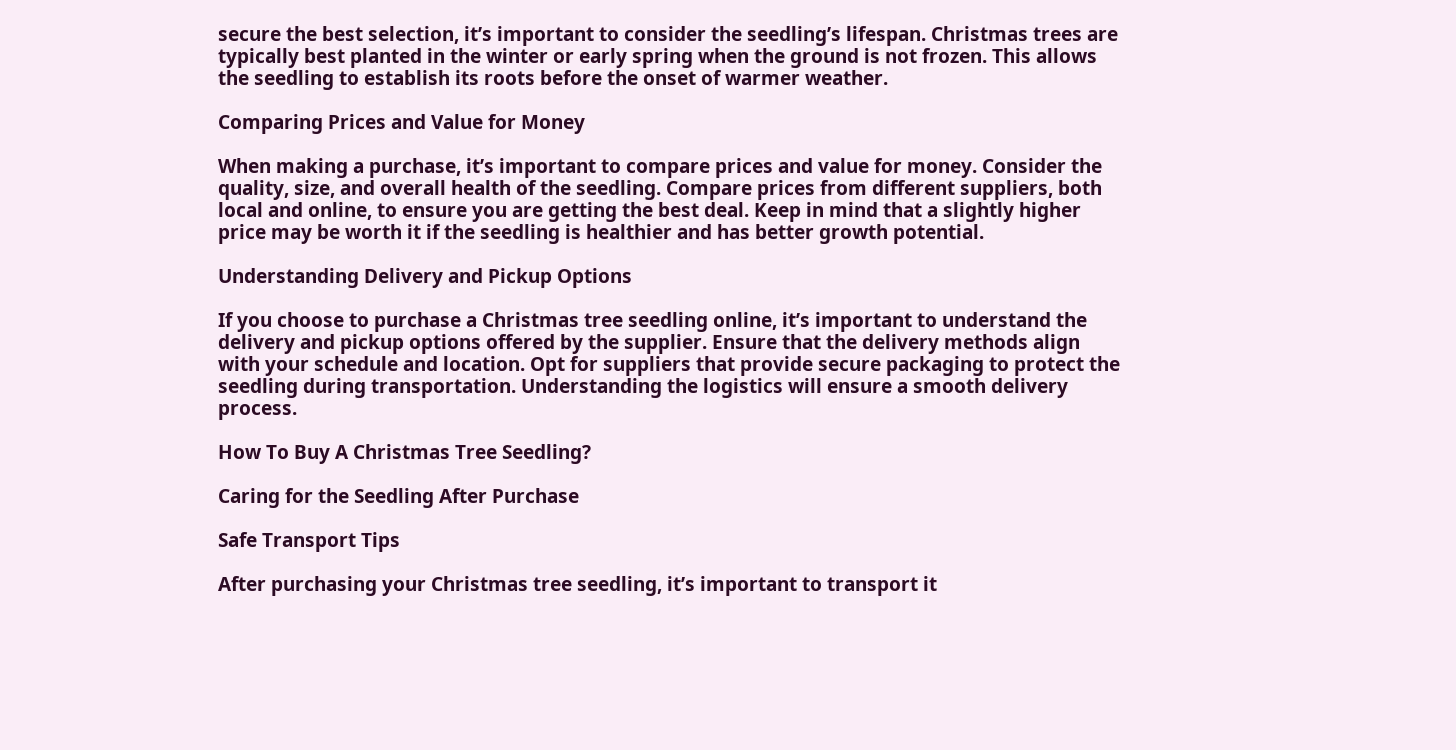secure the best selection, it’s important to consider the seedling’s lifespan. Christmas trees are typically best planted in the winter or early spring when the ground is not frozen. This allows the seedling to establish its roots before the onset of warmer weather.

Comparing Prices and Value for Money

When making a purchase, it’s important to compare prices and value for money. Consider the quality, size, and overall health of the seedling. Compare prices from different suppliers, both local and online, to ensure you are getting the best deal. Keep in mind that a slightly higher price may be worth it if the seedling is healthier and has better growth potential.

Understanding Delivery and Pickup Options

If you choose to purchase a Christmas tree seedling online, it’s important to understand the delivery and pickup options offered by the supplier. Ensure that the delivery methods align with your schedule and location. Opt for suppliers that provide secure packaging to protect the seedling during transportation. Understanding the logistics will ensure a smooth delivery process.

How To Buy A Christmas Tree Seedling?

Caring for the Seedling After Purchase

Safe Transport Tips

After purchasing your Christmas tree seedling, it’s important to transport it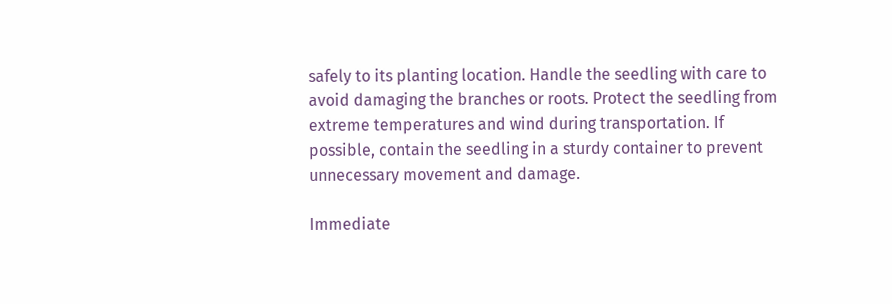safely to its planting location. Handle the seedling with care to avoid damaging the branches or roots. Protect the seedling from extreme temperatures and wind during transportation. If possible, contain the seedling in a sturdy container to prevent unnecessary movement and damage.

Immediate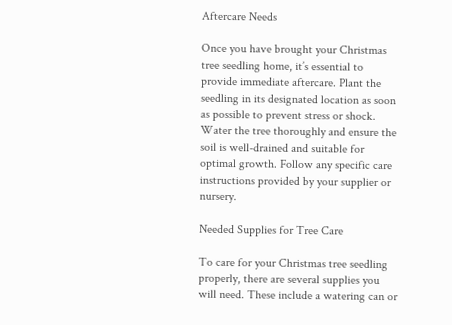Aftercare Needs

Once you have brought your Christmas tree seedling home, it’s essential to provide immediate aftercare. Plant the seedling in its designated location as soon as possible to prevent stress or shock. Water the tree thoroughly and ensure the soil is well-drained and suitable for optimal growth. Follow any specific care instructions provided by your supplier or nursery.

Needed Supplies for Tree Care

To care for your Christmas tree seedling properly, there are several supplies you will need. These include a watering can or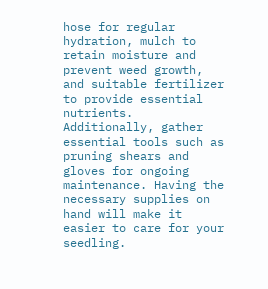hose for regular hydration, mulch to retain moisture and prevent weed growth, and suitable fertilizer to provide essential nutrients. Additionally, gather essential tools such as pruning shears and gloves for ongoing maintenance. Having the necessary supplies on hand will make it easier to care for your seedling.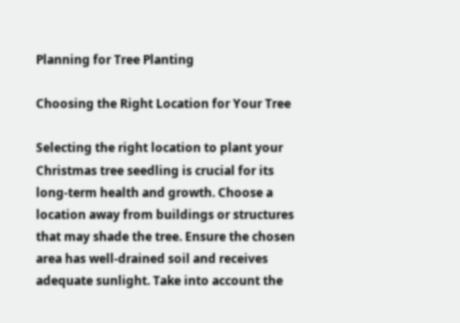Planning for Tree Planting

Choosing the Right Location for Your Tree

Selecting the right location to plant your Christmas tree seedling is crucial for its long-term health and growth. Choose a location away from buildings or structures that may shade the tree. Ensure the chosen area has well-drained soil and receives adequate sunlight. Take into account the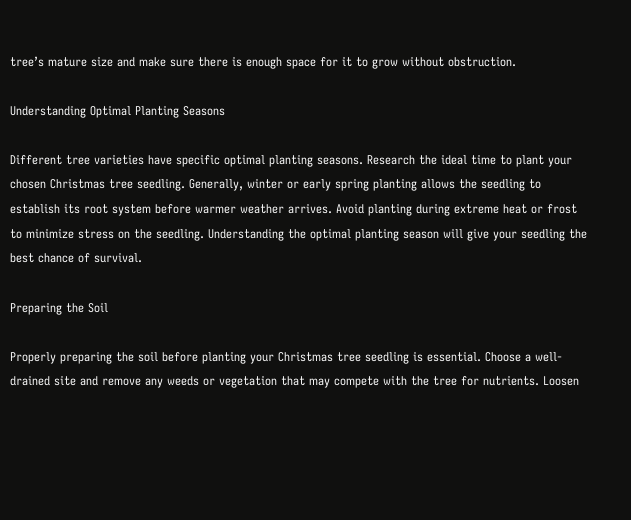tree’s mature size and make sure there is enough space for it to grow without obstruction.

Understanding Optimal Planting Seasons

Different tree varieties have specific optimal planting seasons. Research the ideal time to plant your chosen Christmas tree seedling. Generally, winter or early spring planting allows the seedling to establish its root system before warmer weather arrives. Avoid planting during extreme heat or frost to minimize stress on the seedling. Understanding the optimal planting season will give your seedling the best chance of survival.

Preparing the Soil

Properly preparing the soil before planting your Christmas tree seedling is essential. Choose a well-drained site and remove any weeds or vegetation that may compete with the tree for nutrients. Loosen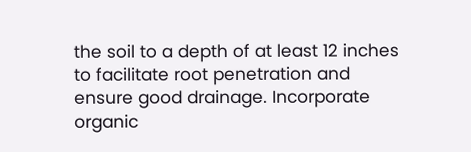the soil to a depth of at least 12 inches to facilitate root penetration and ensure good drainage. Incorporate organic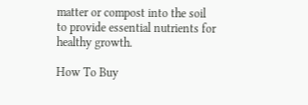matter or compost into the soil to provide essential nutrients for healthy growth.

How To Buy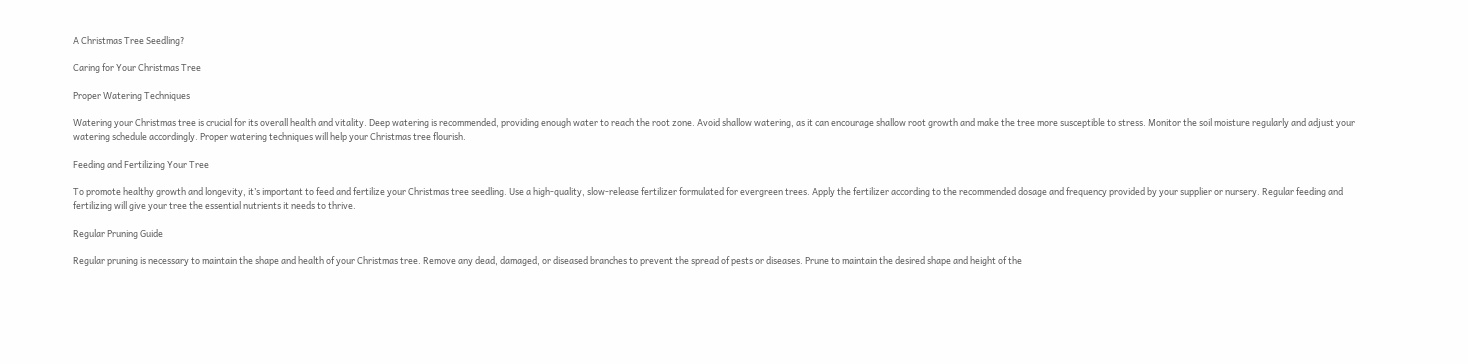A Christmas Tree Seedling?

Caring for Your Christmas Tree

Proper Watering Techniques

Watering your Christmas tree is crucial for its overall health and vitality. Deep watering is recommended, providing enough water to reach the root zone. Avoid shallow watering, as it can encourage shallow root growth and make the tree more susceptible to stress. Monitor the soil moisture regularly and adjust your watering schedule accordingly. Proper watering techniques will help your Christmas tree flourish.

Feeding and Fertilizing Your Tree

To promote healthy growth and longevity, it’s important to feed and fertilize your Christmas tree seedling. Use a high-quality, slow-release fertilizer formulated for evergreen trees. Apply the fertilizer according to the recommended dosage and frequency provided by your supplier or nursery. Regular feeding and fertilizing will give your tree the essential nutrients it needs to thrive.

Regular Pruning Guide

Regular pruning is necessary to maintain the shape and health of your Christmas tree. Remove any dead, damaged, or diseased branches to prevent the spread of pests or diseases. Prune to maintain the desired shape and height of the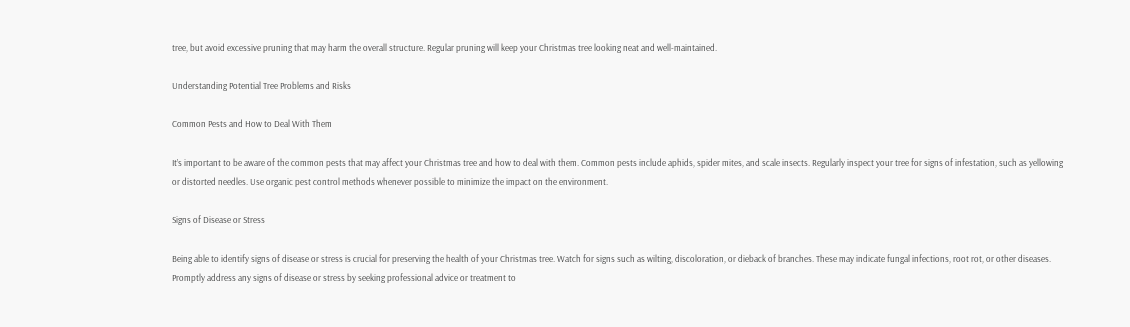tree, but avoid excessive pruning that may harm the overall structure. Regular pruning will keep your Christmas tree looking neat and well-maintained.

Understanding Potential Tree Problems and Risks

Common Pests and How to Deal With Them

It’s important to be aware of the common pests that may affect your Christmas tree and how to deal with them. Common pests include aphids, spider mites, and scale insects. Regularly inspect your tree for signs of infestation, such as yellowing or distorted needles. Use organic pest control methods whenever possible to minimize the impact on the environment.

Signs of Disease or Stress

Being able to identify signs of disease or stress is crucial for preserving the health of your Christmas tree. Watch for signs such as wilting, discoloration, or dieback of branches. These may indicate fungal infections, root rot, or other diseases. Promptly address any signs of disease or stress by seeking professional advice or treatment to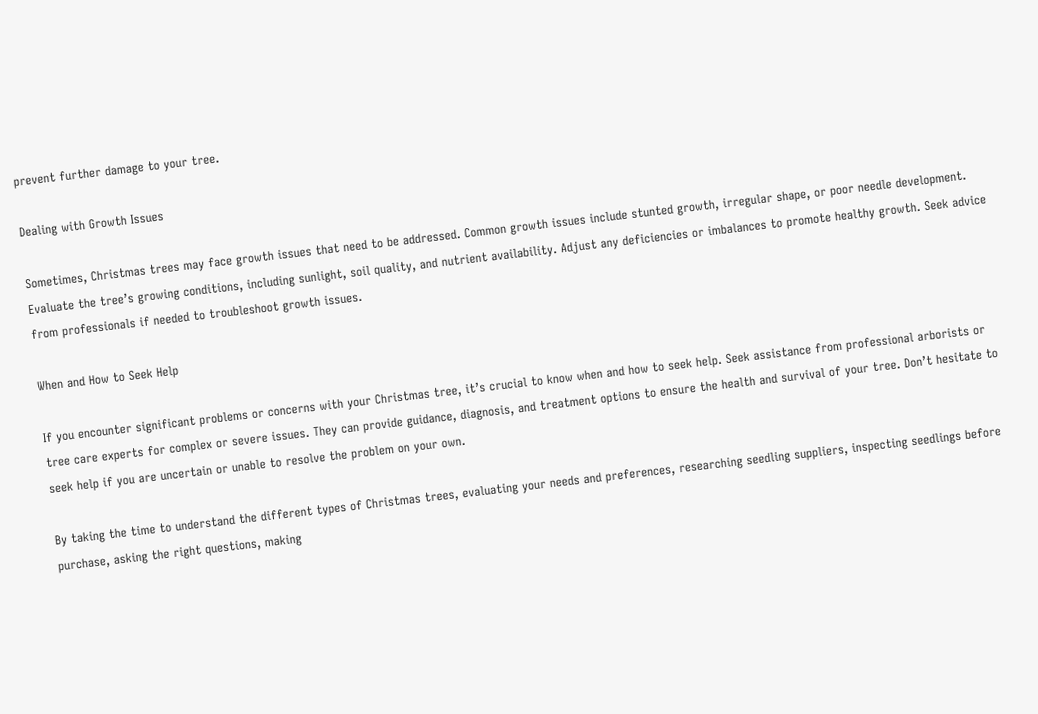prevent further damage to your tree.

Dealing with Growth Issues

Sometimes, Christmas trees may face growth issues that need to be addressed. Common growth issues include stunted growth, irregular shape, or poor needle development. Evaluate the tree’s growing conditions, including sunlight, soil quality, and nutrient availability. Adjust any deficiencies or imbalances to promote healthy growth. Seek advice from professionals if needed to troubleshoot growth issues.

When and How to Seek Help

If you encounter significant problems or concerns with your Christmas tree, it’s crucial to know when and how to seek help. Seek assistance from professional arborists or tree care experts for complex or severe issues. They can provide guidance, diagnosis, and treatment options to ensure the health and survival of your tree. Don’t hesitate to seek help if you are uncertain or unable to resolve the problem on your own.

By taking the time to understand the different types of Christmas trees, evaluating your needs and preferences, researching seedling suppliers, inspecting seedlings before purchase, asking the right questions, making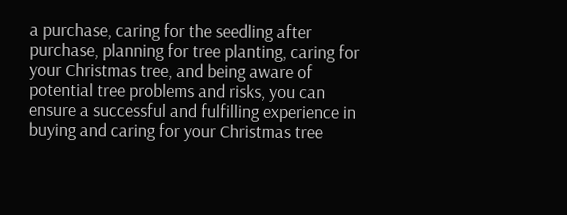a purchase, caring for the seedling after purchase, planning for tree planting, caring for your Christmas tree, and being aware of potential tree problems and risks, you can ensure a successful and fulfilling experience in buying and caring for your Christmas tree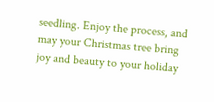seedling. Enjoy the process, and may your Christmas tree bring joy and beauty to your holiday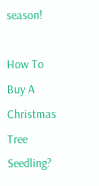season!

How To Buy A Christmas Tree Seedling?